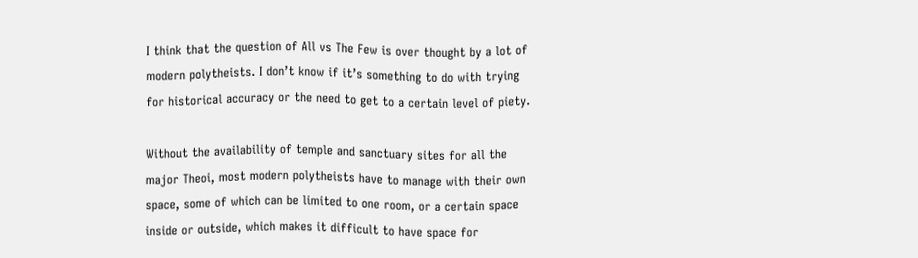I think that the question of All vs The Few is over thought by a lot of modern polytheists. I don’t know if it’s something to do with trying for historical accuracy or the need to get to a certain level of piety.

Without the availability of temple and sanctuary sites for all the major Theoi, most modern polytheists have to manage with their own space, some of which can be limited to one room, or a certain space inside or outside, which makes it difficult to have space for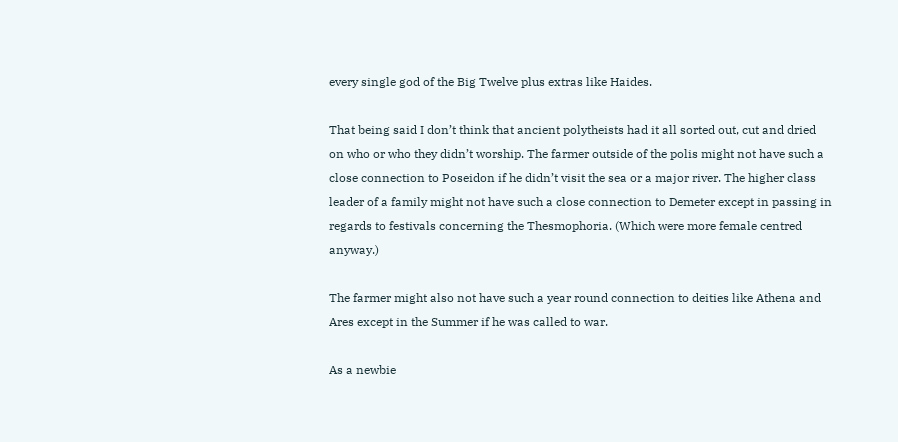every single god of the Big Twelve plus extras like Haides.

That being said I don’t think that ancient polytheists had it all sorted out, cut and dried on who or who they didn’t worship. The farmer outside of the polis might not have such a close connection to Poseidon if he didn’t visit the sea or a major river. The higher class leader of a family might not have such a close connection to Demeter except in passing in regards to festivals concerning the Thesmophoria. (Which were more female centred anyway.)

The farmer might also not have such a year round connection to deities like Athena and Ares except in the Summer if he was called to war.

As a newbie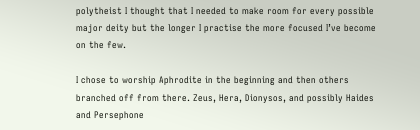polytheist I thought that I needed to make room for every possible major deity but the longer I practise the more focused I’ve become on the few.

I chose to worship Aphrodite in the beginning and then others branched off from there. Zeus, Hera, Dionysos, and possibly Haides and Persephone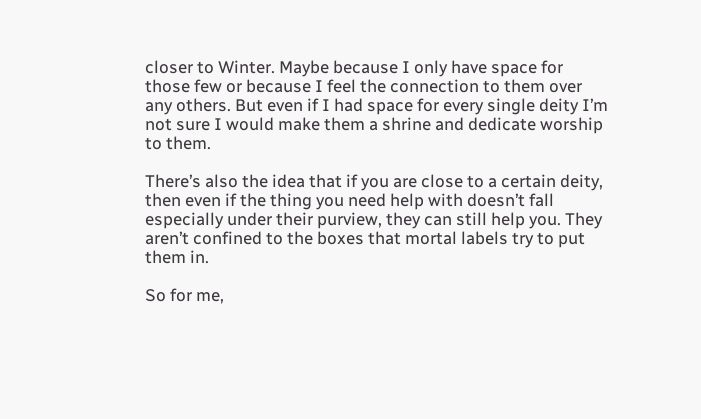closer to Winter. Maybe because I only have space for those few or because I feel the connection to them over any others. But even if I had space for every single deity I’m not sure I would make them a shrine and dedicate worship to them.

There’s also the idea that if you are close to a certain deity, then even if the thing you need help with doesn’t fall especially under their purview, they can still help you. They aren’t confined to the boxes that mortal labels try to put them in.

So for me,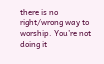there is no right/wrong way to worship. You’re not doing it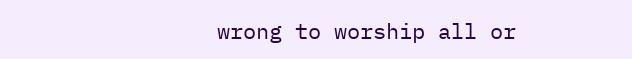wrong to worship all or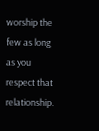worship the few as long as you respect that relationship.